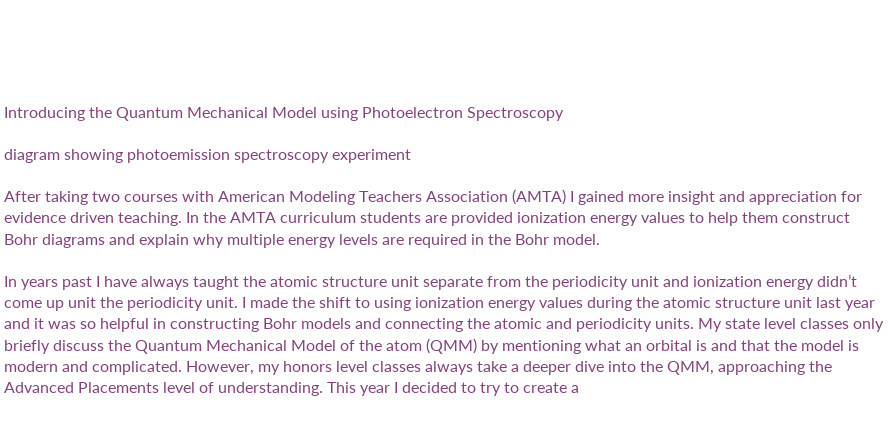Introducing the Quantum Mechanical Model using Photoelectron Spectroscopy

diagram showing photoemission spectroscopy experiment

After taking two courses with American Modeling Teachers Association (AMTA) I gained more insight and appreciation for evidence driven teaching. In the AMTA curriculum students are provided ionization energy values to help them construct Bohr diagrams and explain why multiple energy levels are required in the Bohr model.

In years past I have always taught the atomic structure unit separate from the periodicity unit and ionization energy didn’t come up unit the periodicity unit. I made the shift to using ionization energy values during the atomic structure unit last year and it was so helpful in constructing Bohr models and connecting the atomic and periodicity units. My state level classes only briefly discuss the Quantum Mechanical Model of the atom (QMM) by mentioning what an orbital is and that the model is modern and complicated. However, my honors level classes always take a deeper dive into the QMM, approaching the Advanced Placements level of understanding. This year I decided to try to create a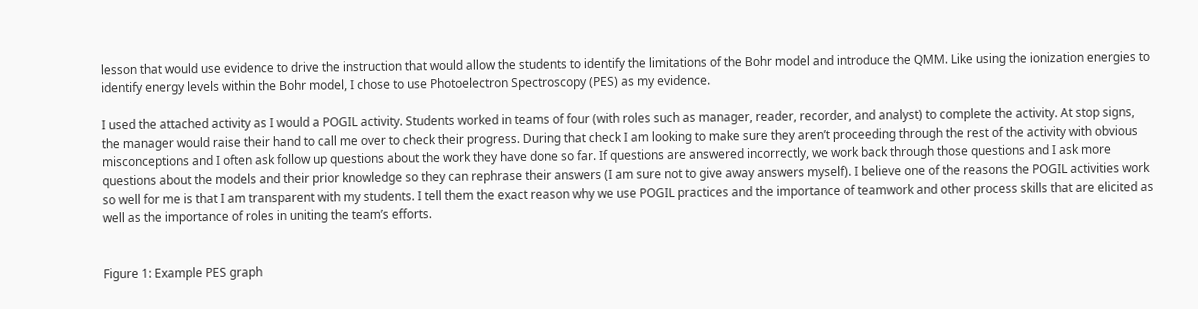lesson that would use evidence to drive the instruction that would allow the students to identify the limitations of the Bohr model and introduce the QMM. Like using the ionization energies to identify energy levels within the Bohr model, I chose to use Photoelectron Spectroscopy (PES) as my evidence.

I used the attached activity as I would a POGIL activity. Students worked in teams of four (with roles such as manager, reader, recorder, and analyst) to complete the activity. At stop signs, the manager would raise their hand to call me over to check their progress. During that check I am looking to make sure they aren’t proceeding through the rest of the activity with obvious misconceptions and I often ask follow up questions about the work they have done so far. If questions are answered incorrectly, we work back through those questions and I ask more questions about the models and their prior knowledge so they can rephrase their answers (I am sure not to give away answers myself). I believe one of the reasons the POGIL activities work so well for me is that I am transparent with my students. I tell them the exact reason why we use POGIL practices and the importance of teamwork and other process skills that are elicited as well as the importance of roles in uniting the team’s efforts.


Figure 1: Example PES graph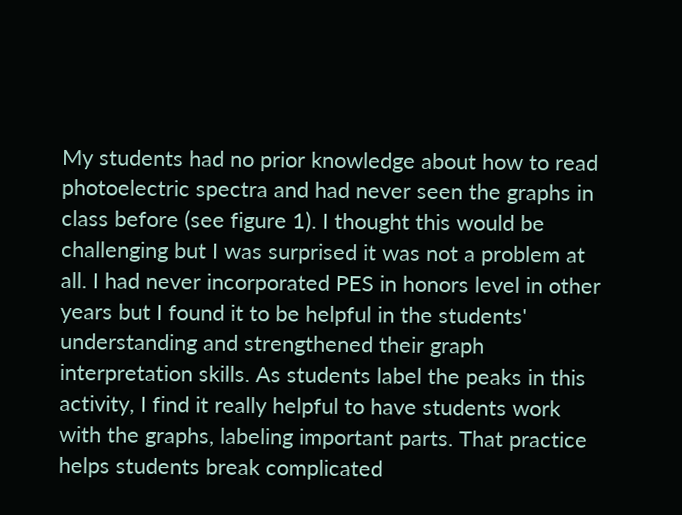My students had no prior knowledge about how to read photoelectric spectra and had never seen the graphs in class before (see figure 1). I thought this would be challenging but I was surprised it was not a problem at all. I had never incorporated PES in honors level in other years but I found it to be helpful in the students' understanding and strengthened their graph interpretation skills. As students label the peaks in this activity, I find it really helpful to have students work with the graphs, labeling important parts. That practice helps students break complicated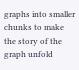graphs into smaller chunks to make the story of the graph unfold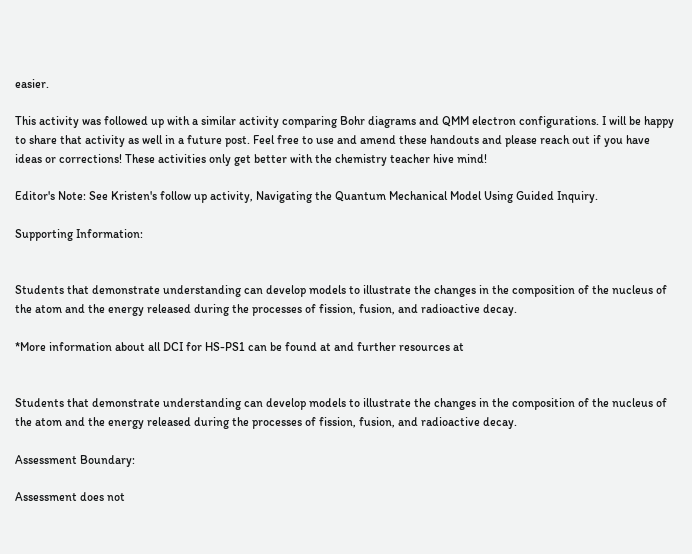easier.

This activity was followed up with a similar activity comparing Bohr diagrams and QMM electron configurations. I will be happy to share that activity as well in a future post. Feel free to use and amend these handouts and please reach out if you have ideas or corrections! These activities only get better with the chemistry teacher hive mind!

Editor's Note: See Kristen's follow up activity, Navigating the Quantum Mechanical Model Using Guided Inquiry.

Supporting Information:


Students that demonstrate understanding can develop models to illustrate the changes in the composition of the nucleus of the atom and the energy released during the processes of fission, fusion, and radioactive decay.

*More information about all DCI for HS-PS1 can be found at and further resources at


Students that demonstrate understanding can develop models to illustrate the changes in the composition of the nucleus of the atom and the energy released during the processes of fission, fusion, and radioactive decay.

Assessment Boundary:

Assessment does not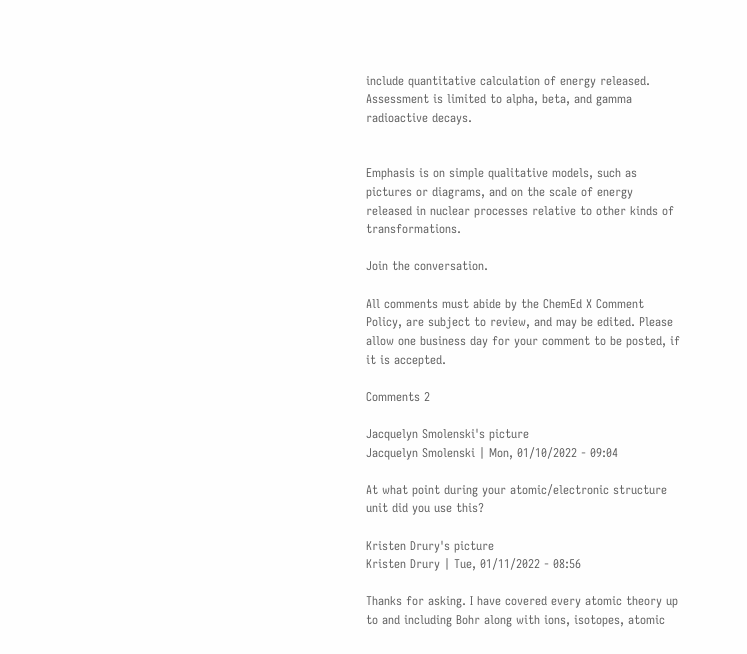include quantitative calculation of energy released. Assessment is limited to alpha, beta, and gamma radioactive decays.


Emphasis is on simple qualitative models, such as pictures or diagrams, and on the scale of energy released in nuclear processes relative to other kinds of transformations.

Join the conversation.

All comments must abide by the ChemEd X Comment Policy, are subject to review, and may be edited. Please allow one business day for your comment to be posted, if it is accepted.

Comments 2

Jacquelyn Smolenski's picture
Jacquelyn Smolenski | Mon, 01/10/2022 - 09:04

At what point during your atomic/electronic structure unit did you use this?

Kristen Drury's picture
Kristen Drury | Tue, 01/11/2022 - 08:56

Thanks for asking. I have covered every atomic theory up to and including Bohr along with ions, isotopes, atomic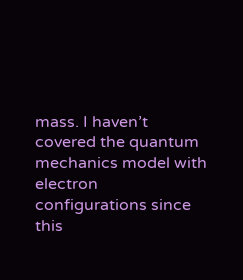mass. I haven’t covered the quantum mechanics model with electron configurations since this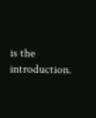is the introduction.